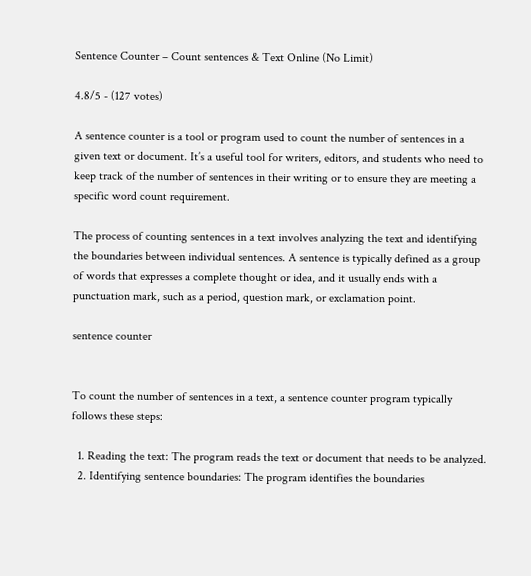Sentence Counter – Count sentences & Text Online (No Limit)

4.8/5 - (127 votes)

A sentence counter is a tool or program used to count the number of sentences in a given text or document. It’s a useful tool for writers, editors, and students who need to keep track of the number of sentences in their writing or to ensure they are meeting a specific word count requirement.

The process of counting sentences in a text involves analyzing the text and identifying the boundaries between individual sentences. A sentence is typically defined as a group of words that expresses a complete thought or idea, and it usually ends with a punctuation mark, such as a period, question mark, or exclamation point.

sentence counter


To count the number of sentences in a text, a sentence counter program typically follows these steps:

  1. Reading the text: The program reads the text or document that needs to be analyzed.
  2. Identifying sentence boundaries: The program identifies the boundaries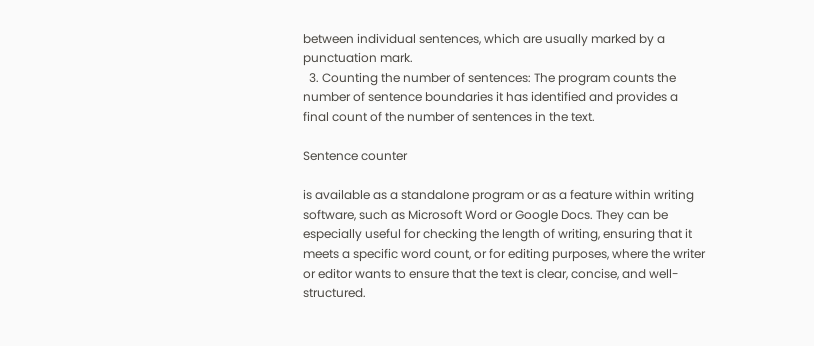between individual sentences, which are usually marked by a punctuation mark.
  3. Counting the number of sentences: The program counts the number of sentence boundaries it has identified and provides a final count of the number of sentences in the text.

Sentence counter

is available as a standalone program or as a feature within writing software, such as Microsoft Word or Google Docs. They can be especially useful for checking the length of writing, ensuring that it meets a specific word count, or for editing purposes, where the writer or editor wants to ensure that the text is clear, concise, and well-structured.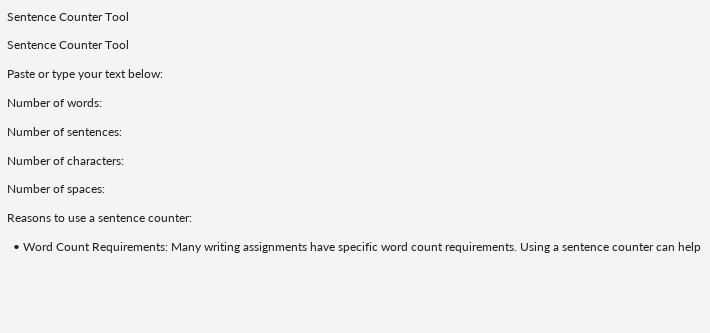Sentence Counter Tool

Sentence Counter Tool

Paste or type your text below:

Number of words:

Number of sentences:

Number of characters:

Number of spaces:

Reasons to use a sentence counter:

  • Word Count Requirements: Many writing assignments have specific word count requirements. Using a sentence counter can help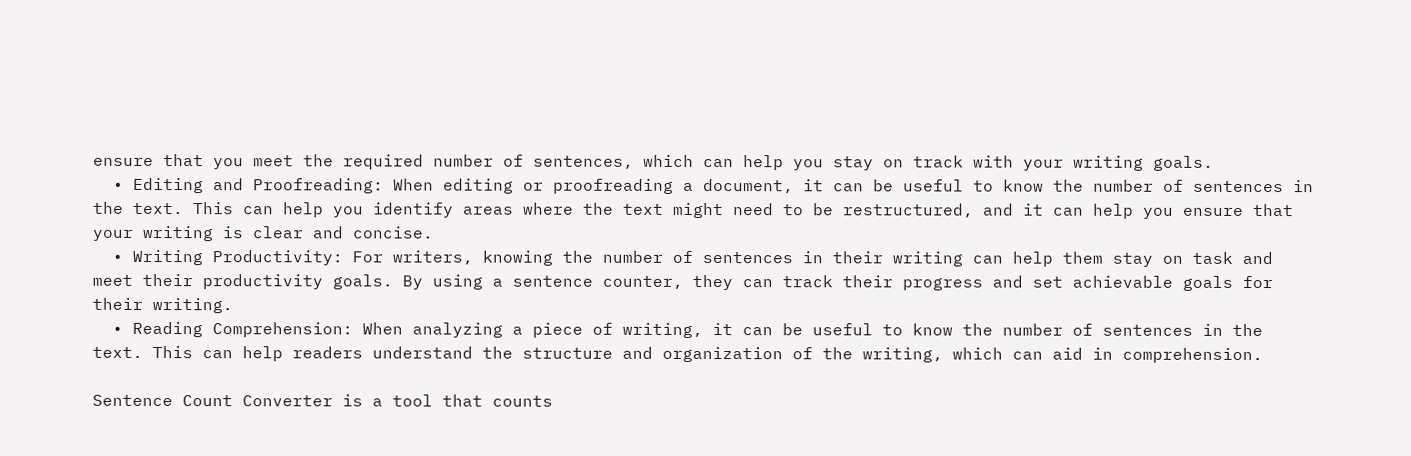ensure that you meet the required number of sentences, which can help you stay on track with your writing goals.
  • Editing and Proofreading: When editing or proofreading a document, it can be useful to know the number of sentences in the text. This can help you identify areas where the text might need to be restructured, and it can help you ensure that your writing is clear and concise.
  • Writing Productivity: For writers, knowing the number of sentences in their writing can help them stay on task and meet their productivity goals. By using a sentence counter, they can track their progress and set achievable goals for their writing.
  • Reading Comprehension: When analyzing a piece of writing, it can be useful to know the number of sentences in the text. This can help readers understand the structure and organization of the writing, which can aid in comprehension.

Sentence Count Converter is a tool that counts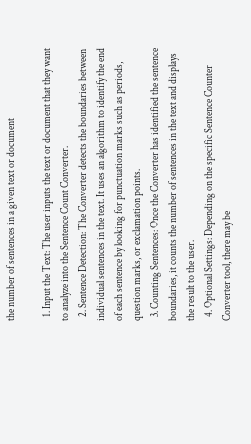the number of sentences in a given text or document

  1. Input the Text: The user inputs the text or document that they want to analyze into the Sentence Count Converter.
  2. Sentence Detection: The Converter detects the boundaries between individual sentences in the text. It uses an algorithm to identify the end of each sentence by looking for punctuation marks such as periods, question marks, or exclamation points.
  3. Counting Sentences: Once the Converter has identified the sentence boundaries, it counts the number of sentences in the text and displays the result to the user.
  4. Optional Settings: Depending on the specific Sentence Counter Converter tool, there may be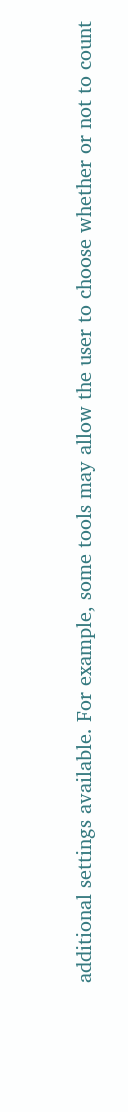additional settings available. For example, some tools may allow the user to choose whether or not to count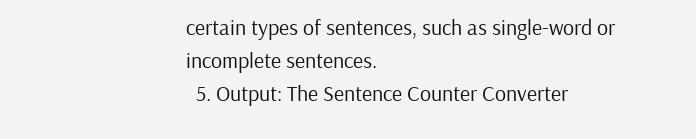certain types of sentences, such as single-word or incomplete sentences.
  5. Output: The Sentence Counter Converter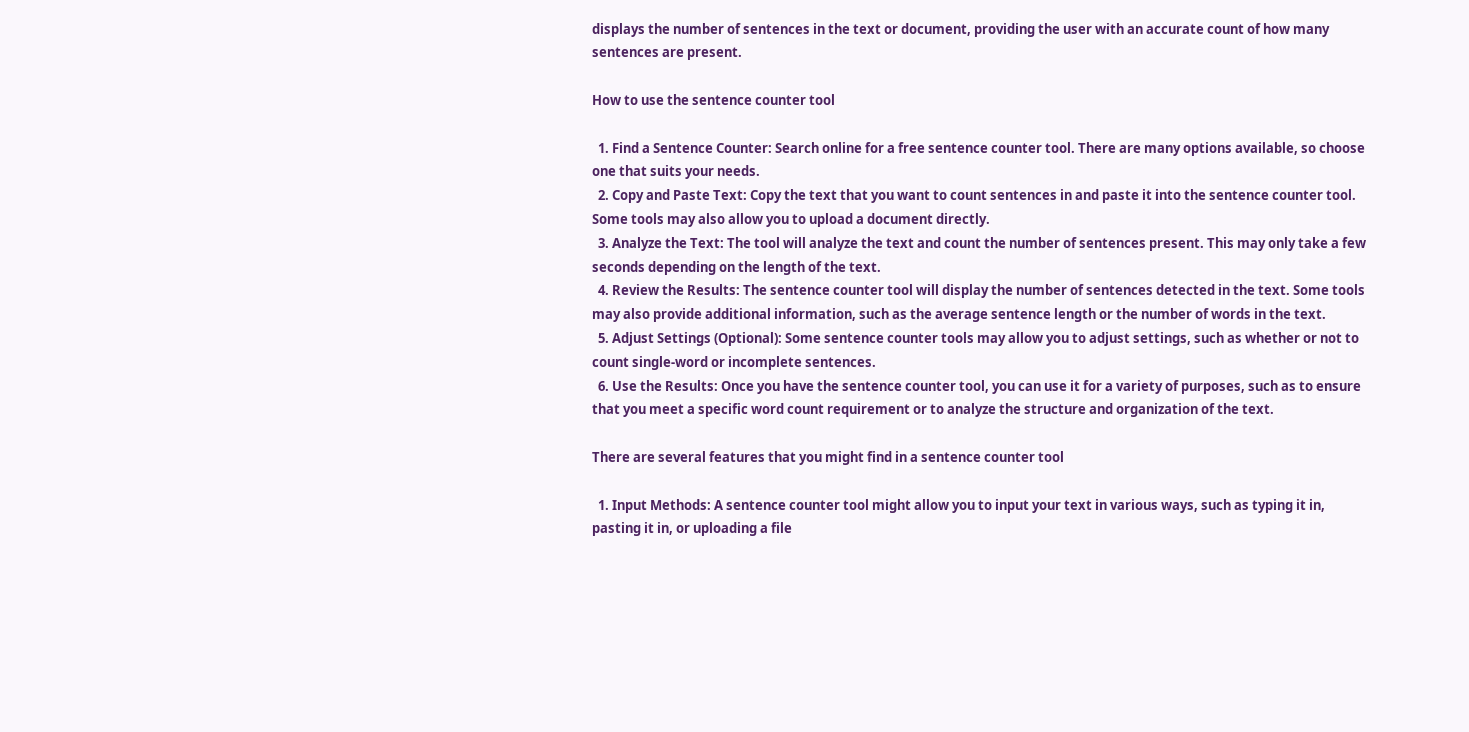displays the number of sentences in the text or document, providing the user with an accurate count of how many sentences are present.

How to use the sentence counter tool

  1. Find a Sentence Counter: Search online for a free sentence counter tool. There are many options available, so choose one that suits your needs.
  2. Copy and Paste Text: Copy the text that you want to count sentences in and paste it into the sentence counter tool. Some tools may also allow you to upload a document directly.
  3. Analyze the Text: The tool will analyze the text and count the number of sentences present. This may only take a few seconds depending on the length of the text.
  4. Review the Results: The sentence counter tool will display the number of sentences detected in the text. Some tools may also provide additional information, such as the average sentence length or the number of words in the text.
  5. Adjust Settings (Optional): Some sentence counter tools may allow you to adjust settings, such as whether or not to count single-word or incomplete sentences.
  6. Use the Results: Once you have the sentence counter tool, you can use it for a variety of purposes, such as to ensure that you meet a specific word count requirement or to analyze the structure and organization of the text.

There are several features that you might find in a sentence counter tool

  1. Input Methods: A sentence counter tool might allow you to input your text in various ways, such as typing it in, pasting it in, or uploading a file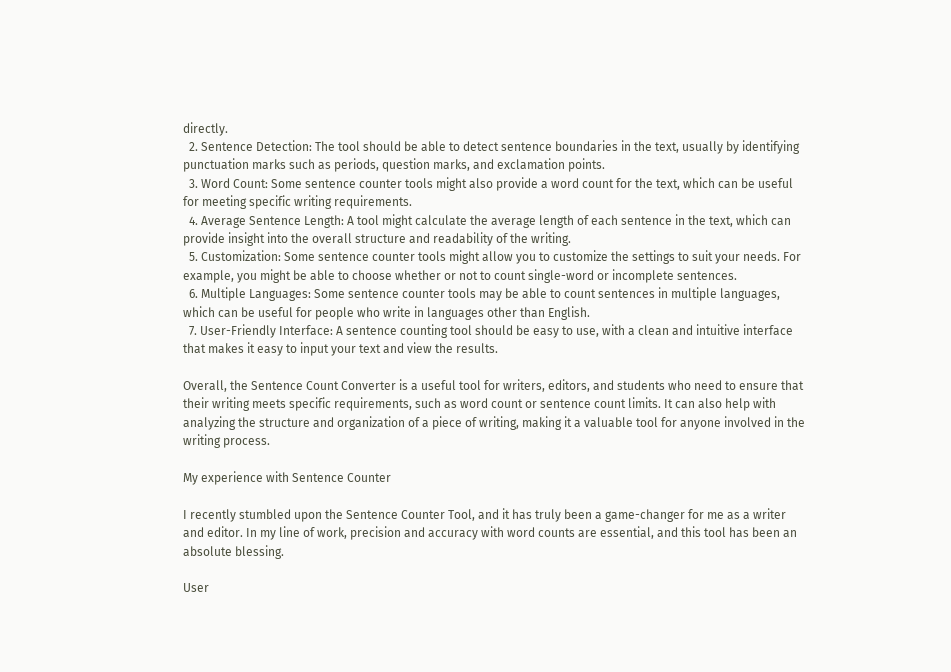directly.
  2. Sentence Detection: The tool should be able to detect sentence boundaries in the text, usually by identifying punctuation marks such as periods, question marks, and exclamation points.
  3. Word Count: Some sentence counter tools might also provide a word count for the text, which can be useful for meeting specific writing requirements.
  4. Average Sentence Length: A tool might calculate the average length of each sentence in the text, which can provide insight into the overall structure and readability of the writing.
  5. Customization: Some sentence counter tools might allow you to customize the settings to suit your needs. For example, you might be able to choose whether or not to count single-word or incomplete sentences.
  6. Multiple Languages: Some sentence counter tools may be able to count sentences in multiple languages, which can be useful for people who write in languages other than English.
  7. User-Friendly Interface: A sentence counting tool should be easy to use, with a clean and intuitive interface that makes it easy to input your text and view the results.

Overall, the Sentence Count Converter is a useful tool for writers, editors, and students who need to ensure that their writing meets specific requirements, such as word count or sentence count limits. It can also help with analyzing the structure and organization of a piece of writing, making it a valuable tool for anyone involved in the writing process.

My experience with Sentence Counter

I recently stumbled upon the Sentence Counter Tool, and it has truly been a game-changer for me as a writer and editor. In my line of work, precision and accuracy with word counts are essential, and this tool has been an absolute blessing.

User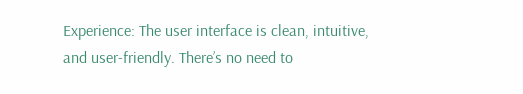Experience: The user interface is clean, intuitive, and user-friendly. There’s no need to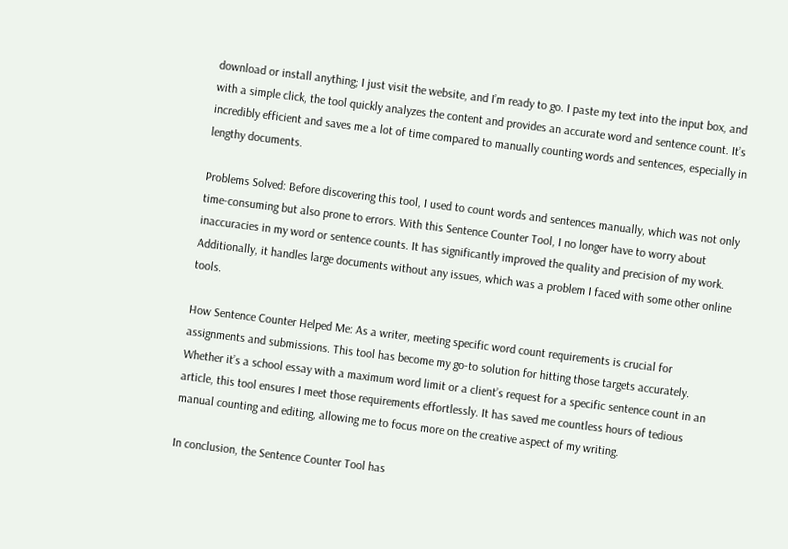download or install anything; I just visit the website, and I’m ready to go. I paste my text into the input box, and with a simple click, the tool quickly analyzes the content and provides an accurate word and sentence count. It’s incredibly efficient and saves me a lot of time compared to manually counting words and sentences, especially in lengthy documents.

Problems Solved: Before discovering this tool, I used to count words and sentences manually, which was not only time-consuming but also prone to errors. With this Sentence Counter Tool, I no longer have to worry about inaccuracies in my word or sentence counts. It has significantly improved the quality and precision of my work. Additionally, it handles large documents without any issues, which was a problem I faced with some other online tools.

How Sentence Counter Helped Me: As a writer, meeting specific word count requirements is crucial for assignments and submissions. This tool has become my go-to solution for hitting those targets accurately. Whether it’s a school essay with a maximum word limit or a client’s request for a specific sentence count in an article, this tool ensures I meet those requirements effortlessly. It has saved me countless hours of tedious manual counting and editing, allowing me to focus more on the creative aspect of my writing.

In conclusion, the Sentence Counter Tool has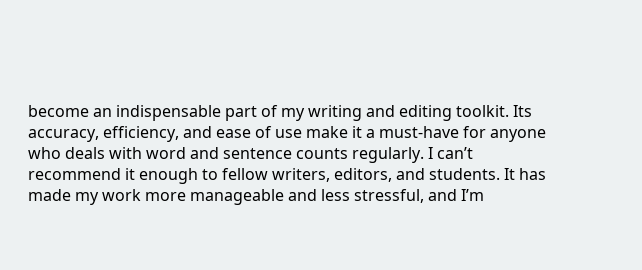become an indispensable part of my writing and editing toolkit. Its accuracy, efficiency, and ease of use make it a must-have for anyone who deals with word and sentence counts regularly. I can’t recommend it enough to fellow writers, editors, and students. It has made my work more manageable and less stressful, and I’m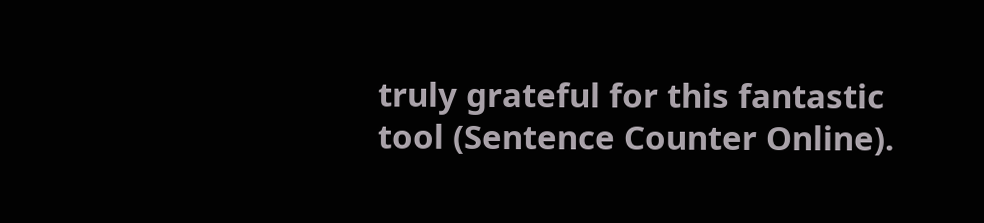truly grateful for this fantastic tool (Sentence Counter Online).